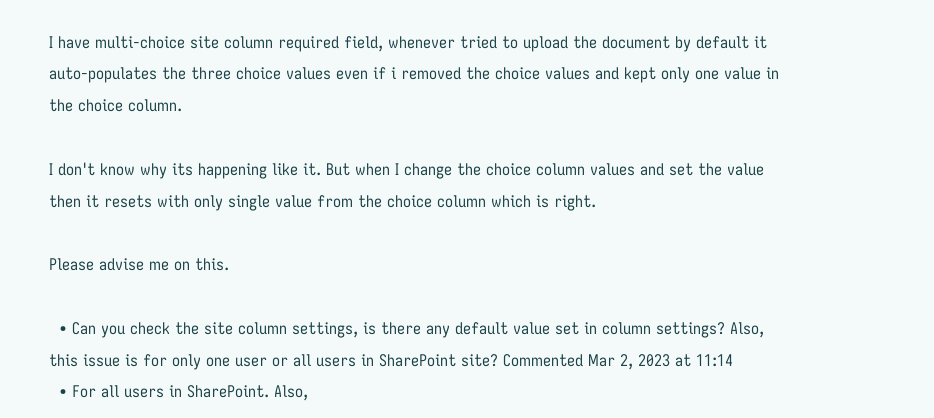I have multi-choice site column required field, whenever tried to upload the document by default it auto-populates the three choice values even if i removed the choice values and kept only one value in the choice column.

I don't know why its happening like it. But when I change the choice column values and set the value then it resets with only single value from the choice column which is right.

Please advise me on this.

  • Can you check the site column settings, is there any default value set in column settings? Also, this issue is for only one user or all users in SharePoint site? Commented Mar 2, 2023 at 11:14
  • For all users in SharePoint. Also,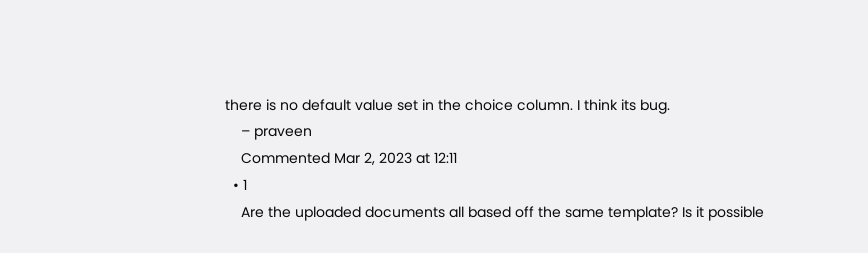there is no default value set in the choice column. I think its bug.
    – praveen
    Commented Mar 2, 2023 at 12:11
  • 1
    Are the uploaded documents all based off the same template? Is it possible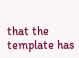that the template has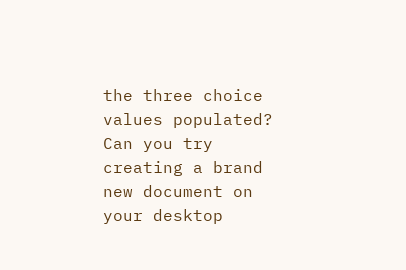the three choice values populated? Can you try creating a brand new document on your desktop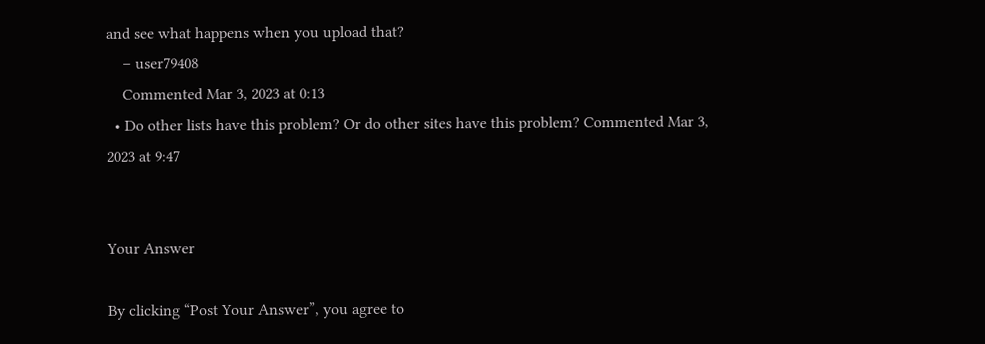and see what happens when you upload that?
    – user79408
    Commented Mar 3, 2023 at 0:13
  • Do other lists have this problem? Or do other sites have this problem? Commented Mar 3, 2023 at 9:47


Your Answer

By clicking “Post Your Answer”, you agree to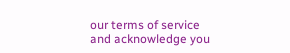our terms of service and acknowledge you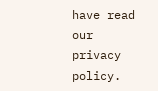have read our privacy policy.